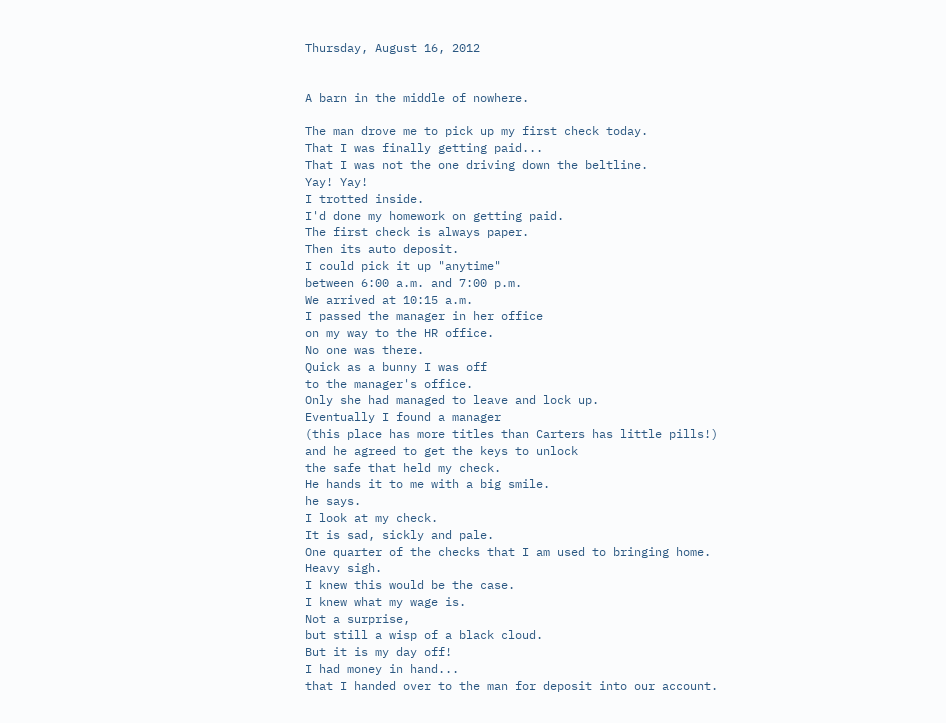Thursday, August 16, 2012


A barn in the middle of nowhere.

The man drove me to pick up my first check today.
That I was finally getting paid...
That I was not the one driving down the beltline.
Yay! Yay!
I trotted inside.
I'd done my homework on getting paid.
The first check is always paper.
Then its auto deposit.
I could pick it up "anytime"
between 6:00 a.m. and 7:00 p.m.
We arrived at 10:15 a.m.
I passed the manager in her office
on my way to the HR office.
No one was there.
Quick as a bunny I was off
to the manager's office.
Only she had managed to leave and lock up.
Eventually I found a manager
(this place has more titles than Carters has little pills!)
and he agreed to get the keys to unlock
the safe that held my check.
He hands it to me with a big smile.
he says.
I look at my check.
It is sad, sickly and pale.
One quarter of the checks that I am used to bringing home.
Heavy sigh.
I knew this would be the case.
I knew what my wage is.
Not a surprise,
but still a wisp of a black cloud.
But it is my day off!
I had money in hand...
that I handed over to the man for deposit into our account.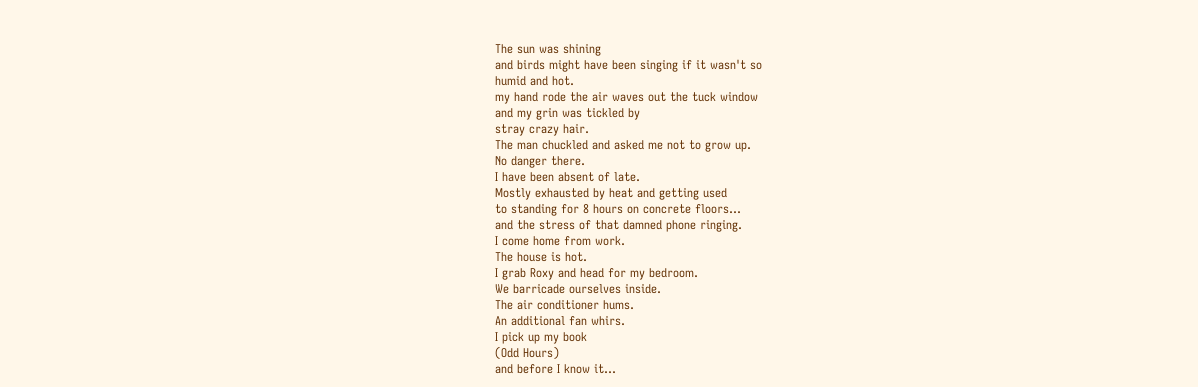The sun was shining
and birds might have been singing if it wasn't so
humid and hot.
my hand rode the air waves out the tuck window
and my grin was tickled by
stray crazy hair.
The man chuckled and asked me not to grow up.
No danger there.
I have been absent of late.
Mostly exhausted by heat and getting used
to standing for 8 hours on concrete floors...
and the stress of that damned phone ringing.
I come home from work.
The house is hot.
I grab Roxy and head for my bedroom.
We barricade ourselves inside.
The air conditioner hums.
An additional fan whirs.
I pick up my book
(Odd Hours)
and before I know it...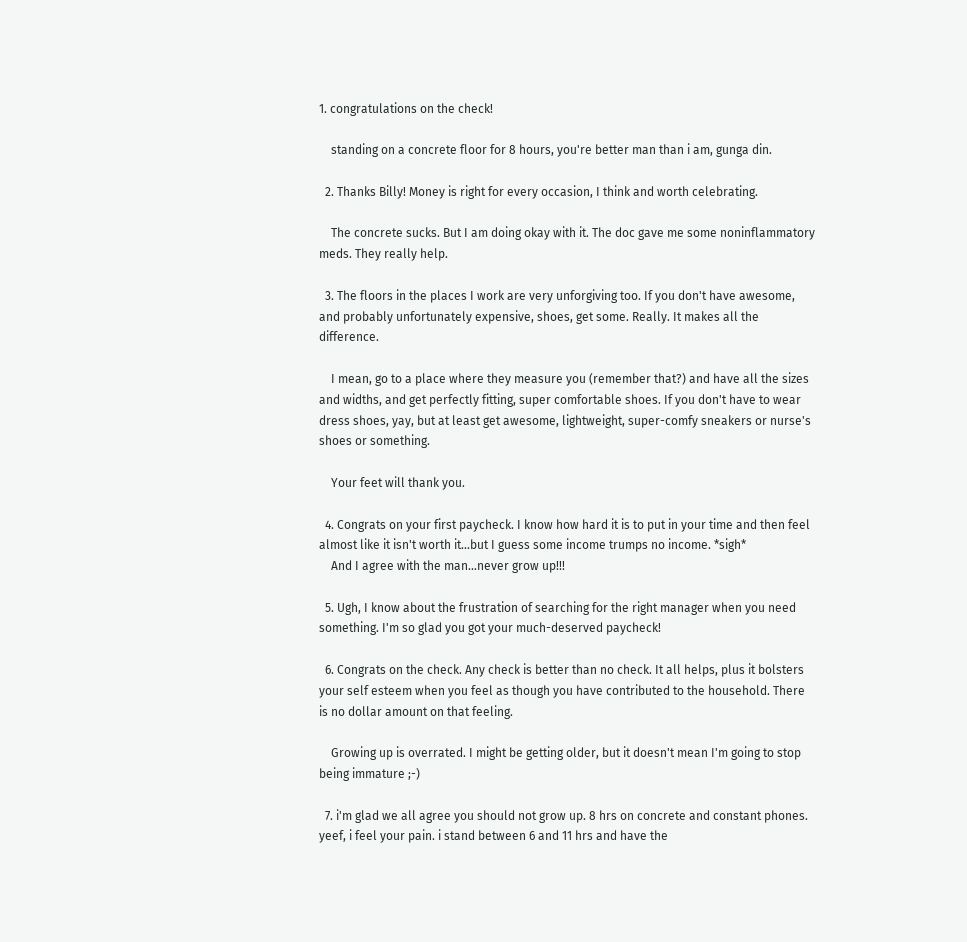1. congratulations on the check!

    standing on a concrete floor for 8 hours, you're better man than i am, gunga din.

  2. Thanks Billy! Money is right for every occasion, I think and worth celebrating.

    The concrete sucks. But I am doing okay with it. The doc gave me some noninflammatory meds. They really help.

  3. The floors in the places I work are very unforgiving too. If you don't have awesome, and probably unfortunately expensive, shoes, get some. Really. It makes all the difference.

    I mean, go to a place where they measure you (remember that?) and have all the sizes and widths, and get perfectly fitting, super comfortable shoes. If you don't have to wear dress shoes, yay, but at least get awesome, lightweight, super-comfy sneakers or nurse's shoes or something.

    Your feet will thank you.

  4. Congrats on your first paycheck. I know how hard it is to put in your time and then feel almost like it isn't worth it...but I guess some income trumps no income. *sigh*
    And I agree with the man...never grow up!!!

  5. Ugh, I know about the frustration of searching for the right manager when you need something. I'm so glad you got your much-deserved paycheck!

  6. Congrats on the check. Any check is better than no check. It all helps, plus it bolsters your self esteem when you feel as though you have contributed to the household. There is no dollar amount on that feeling.

    Growing up is overrated. I might be getting older, but it doesn't mean I'm going to stop being immature ;-)

  7. i'm glad we all agree you should not grow up. 8 hrs on concrete and constant phones. yeef, i feel your pain. i stand between 6 and 11 hrs and have the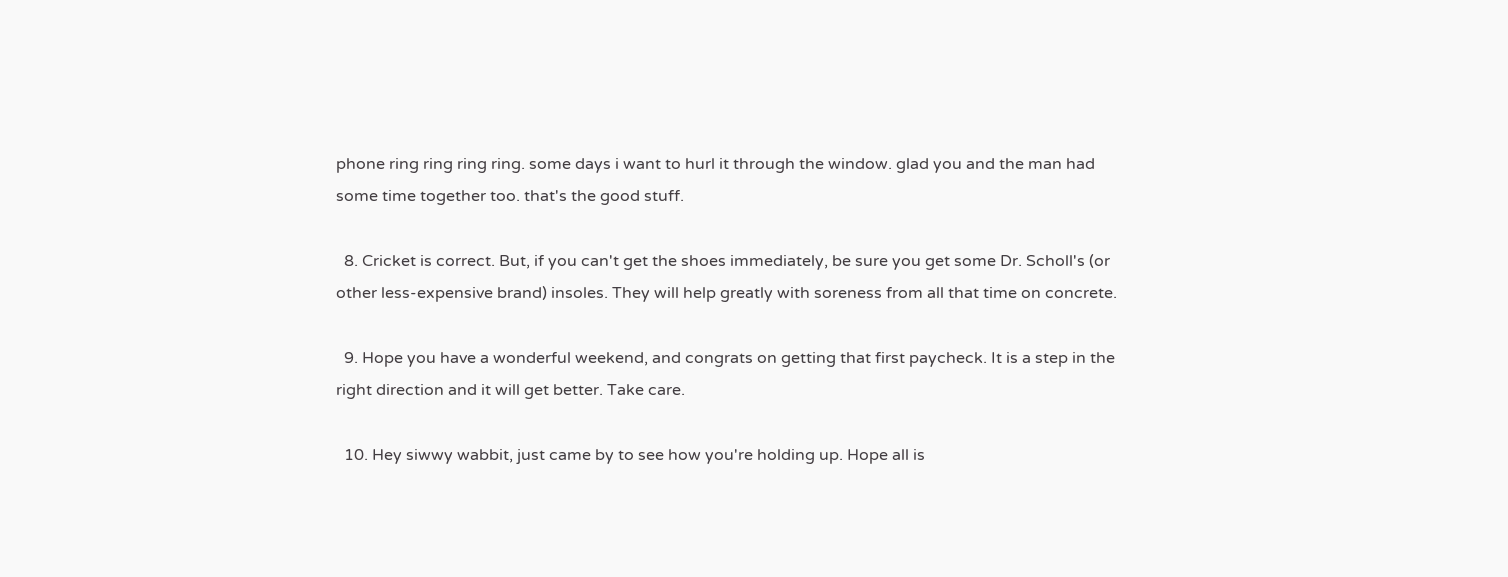phone ring ring ring ring. some days i want to hurl it through the window. glad you and the man had some time together too. that's the good stuff.

  8. Cricket is correct. But, if you can't get the shoes immediately, be sure you get some Dr. Scholl's (or other less-expensive brand) insoles. They will help greatly with soreness from all that time on concrete.

  9. Hope you have a wonderful weekend, and congrats on getting that first paycheck. It is a step in the right direction and it will get better. Take care.

  10. Hey siwwy wabbit, just came by to see how you're holding up. Hope all is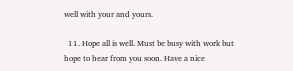well with your and yours.

  11. Hope all is well. Must be busy with work but hope to hear from you soon. Have a nice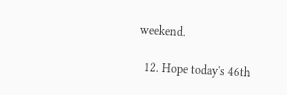weekend.

  12. Hope today's 46th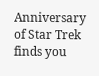Anniversary of Star Trek finds you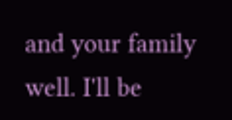and your family well. I'll be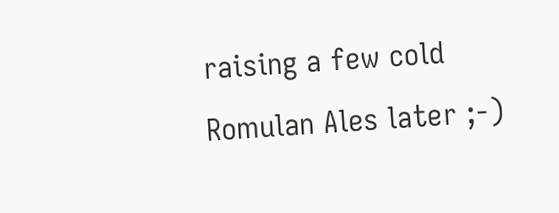raising a few cold Romulan Ales later ;-)